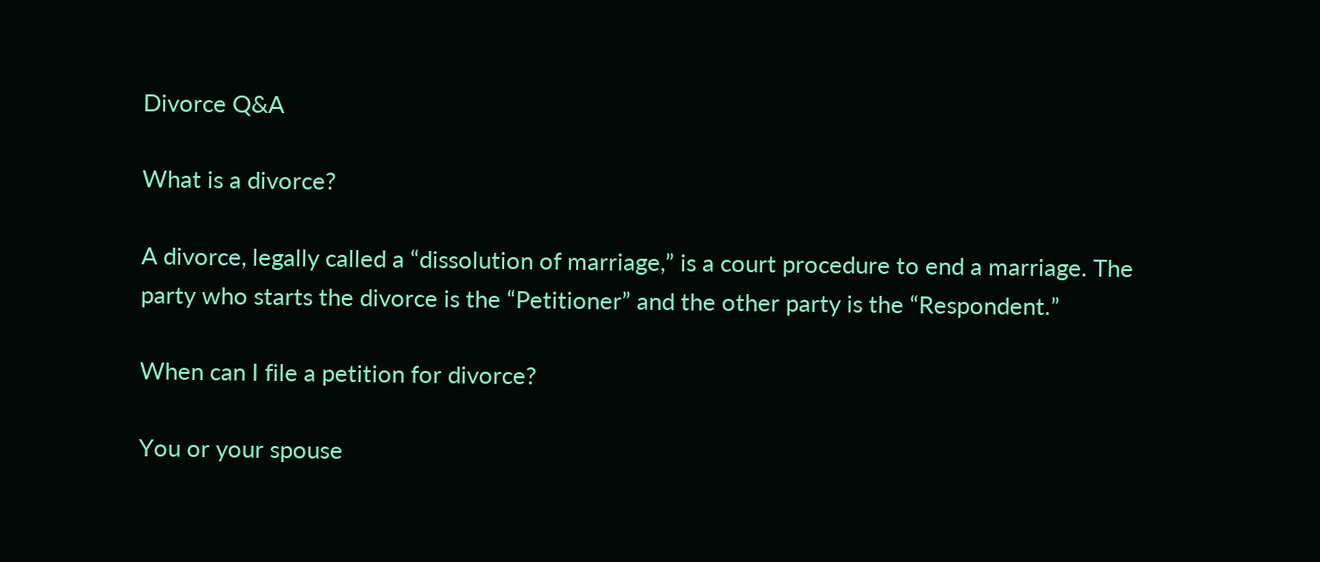Divorce Q&A

What is a divorce?

A divorce, legally called a “dissolution of marriage,” is a court procedure to end a marriage. The party who starts the divorce is the “Petitioner” and the other party is the “Respondent.”

When can I file a petition for divorce?

You or your spouse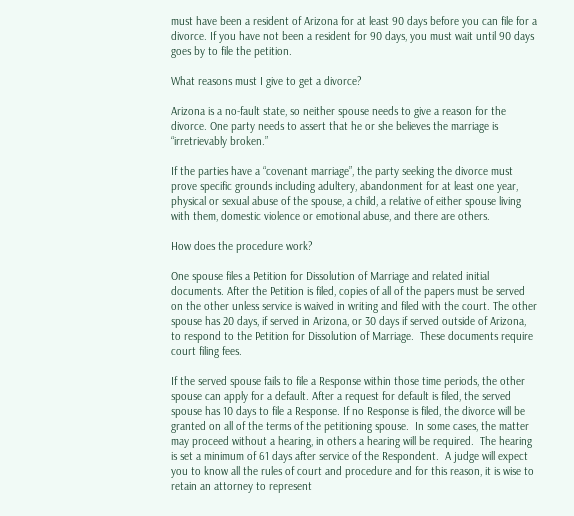must have been a resident of Arizona for at least 90 days before you can file for a divorce. If you have not been a resident for 90 days, you must wait until 90 days goes by to file the petition.

What reasons must I give to get a divorce?

Arizona is a no-fault state, so neither spouse needs to give a reason for the divorce. One party needs to assert that he or she believes the marriage is “irretrievably broken.”

If the parties have a “covenant marriage”, the party seeking the divorce must prove specific grounds including adultery, abandonment for at least one year, physical or sexual abuse of the spouse, a child, a relative of either spouse living with them, domestic violence or emotional abuse, and there are others.

How does the procedure work?

One spouse files a Petition for Dissolution of Marriage and related initial documents. After the Petition is filed, copies of all of the papers must be served on the other unless service is waived in writing and filed with the court. The other spouse has 20 days, if served in Arizona, or 30 days if served outside of Arizona, to respond to the Petition for Dissolution of Marriage.  These documents require court filing fees.

If the served spouse fails to file a Response within those time periods, the other spouse can apply for a default. After a request for default is filed, the served spouse has 10 days to file a Response. If no Response is filed, the divorce will be granted on all of the terms of the petitioning spouse.  In some cases, the matter may proceed without a hearing, in others a hearing will be required.  The hearing is set a minimum of 61 days after service of the Respondent.  A judge will expect you to know all the rules of court and procedure and for this reason, it is wise to retain an attorney to represent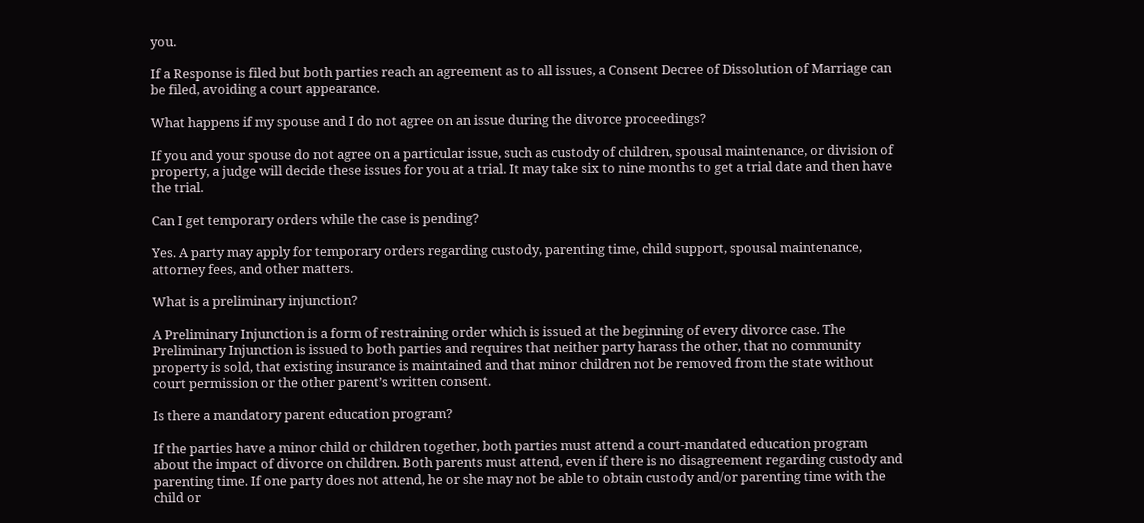you.

If a Response is filed but both parties reach an agreement as to all issues, a Consent Decree of Dissolution of Marriage can be filed, avoiding a court appearance.

What happens if my spouse and I do not agree on an issue during the divorce proceedings?

If you and your spouse do not agree on a particular issue, such as custody of children, spousal maintenance, or division of property, a judge will decide these issues for you at a trial. It may take six to nine months to get a trial date and then have the trial.

Can I get temporary orders while the case is pending?

Yes. A party may apply for temporary orders regarding custody, parenting time, child support, spousal maintenance, attorney fees, and other matters.

What is a preliminary injunction?

A Preliminary Injunction is a form of restraining order which is issued at the beginning of every divorce case. The Preliminary Injunction is issued to both parties and requires that neither party harass the other, that no community property is sold, that existing insurance is maintained and that minor children not be removed from the state without court permission or the other parent’s written consent.

Is there a mandatory parent education program?

If the parties have a minor child or children together, both parties must attend a court-mandated education program about the impact of divorce on children. Both parents must attend, even if there is no disagreement regarding custody and parenting time. If one party does not attend, he or she may not be able to obtain custody and/or parenting time with the child or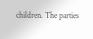children. The parties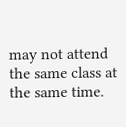may not attend the same class at the same time.